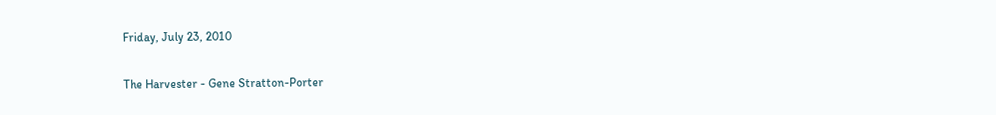Friday, July 23, 2010

The Harvester - Gene Stratton-Porter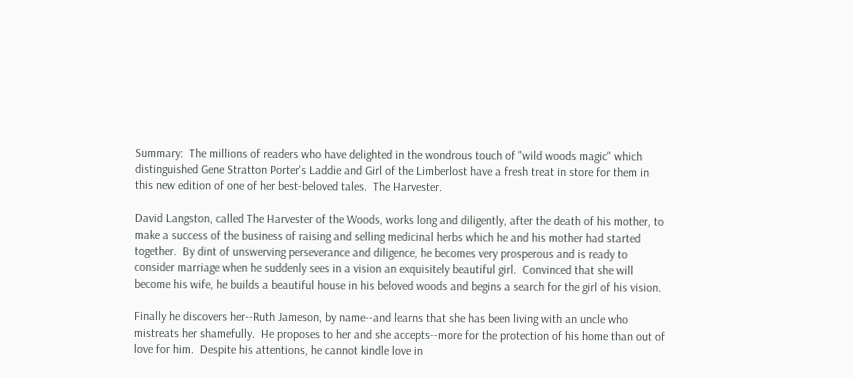Summary:  The millions of readers who have delighted in the wondrous touch of "wild woods magic" which distinguished Gene Stratton Porter's Laddie and Girl of the Limberlost have a fresh treat in store for them in this new edition of one of her best-beloved tales.  The Harvester.

David Langston, called The Harvester of the Woods, works long and diligently, after the death of his mother, to make a success of the business of raising and selling medicinal herbs which he and his mother had started together.  By dint of unswerving perseverance and diligence, he becomes very prosperous and is ready to consider marriage when he suddenly sees in a vision an exquisitely beautiful girl.  Convinced that she will become his wife, he builds a beautiful house in his beloved woods and begins a search for the girl of his vision.

Finally he discovers her--Ruth Jameson, by name--and learns that she has been living with an uncle who mistreats her shamefully.  He proposes to her and she accepts--more for the protection of his home than out of love for him.  Despite his attentions, he cannot kindle love in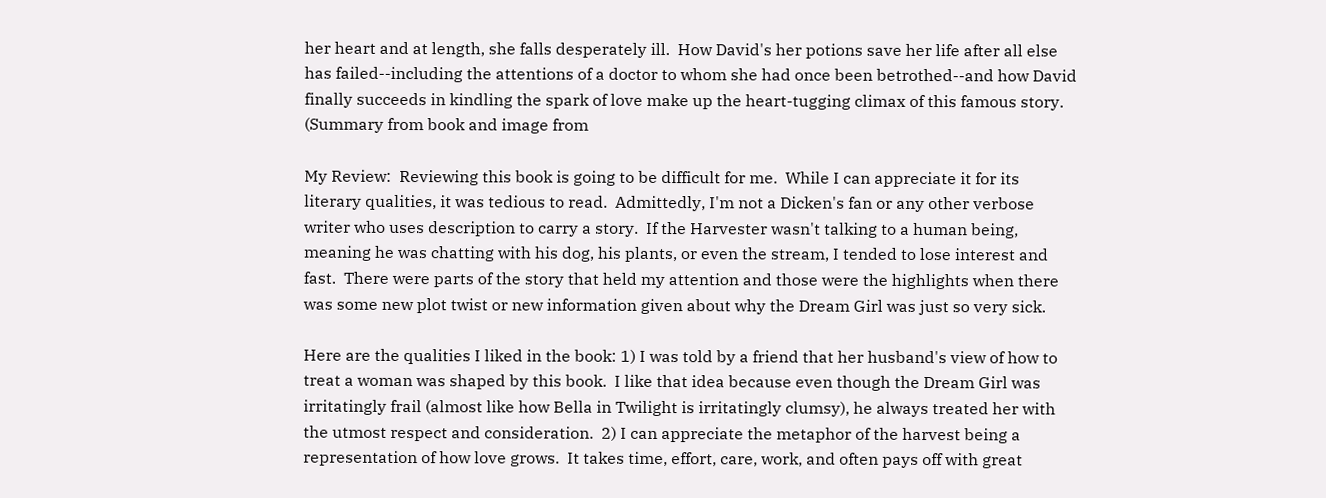her heart and at length, she falls desperately ill.  How David's her potions save her life after all else has failed--including the attentions of a doctor to whom she had once been betrothed--and how David finally succeeds in kindling the spark of love make up the heart-tugging climax of this famous story.  (Summary from book and image from

My Review:  Reviewing this book is going to be difficult for me.  While I can appreciate it for its literary qualities, it was tedious to read.  Admittedly, I'm not a Dicken's fan or any other verbose writer who uses description to carry a story.  If the Harvester wasn't talking to a human being, meaning he was chatting with his dog, his plants, or even the stream, I tended to lose interest and fast.  There were parts of the story that held my attention and those were the highlights when there was some new plot twist or new information given about why the Dream Girl was just so very sick.

Here are the qualities I liked in the book: 1) I was told by a friend that her husband's view of how to treat a woman was shaped by this book.  I like that idea because even though the Dream Girl was irritatingly frail (almost like how Bella in Twilight is irritatingly clumsy), he always treated her with the utmost respect and consideration.  2) I can appreciate the metaphor of the harvest being a representation of how love grows.  It takes time, effort, care, work, and often pays off with great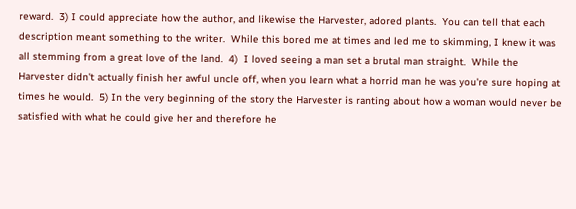reward.  3) I could appreciate how the author, and likewise the Harvester, adored plants.  You can tell that each description meant something to the writer.  While this bored me at times and led me to skimming, I knew it was all stemming from a great love of the land.  4)  I loved seeing a man set a brutal man straight.  While the Harvester didn't actually finish her awful uncle off, when you learn what a horrid man he was you're sure hoping at times he would.  5) In the very beginning of the story the Harvester is ranting about how a woman would never be satisfied with what he could give her and therefore he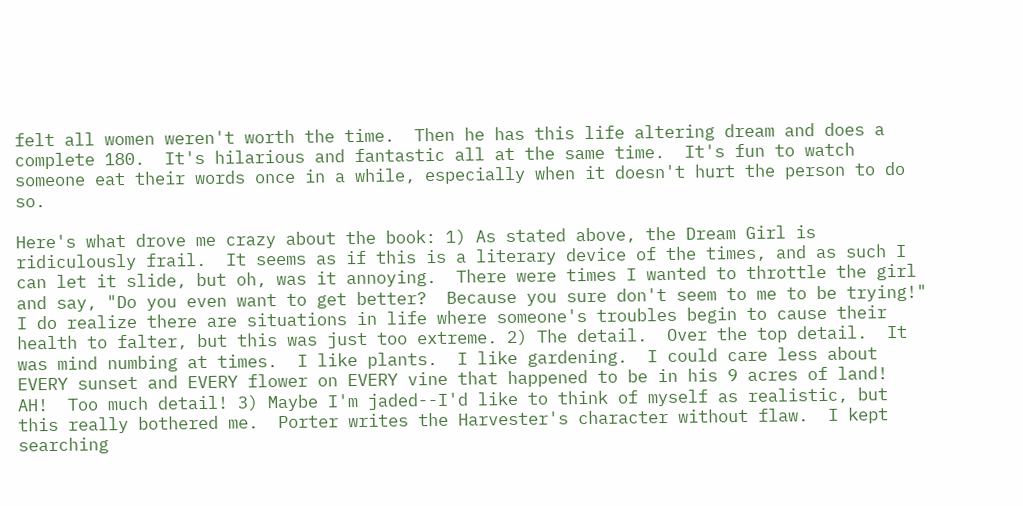felt all women weren't worth the time.  Then he has this life altering dream and does a complete 180.  It's hilarious and fantastic all at the same time.  It's fun to watch someone eat their words once in a while, especially when it doesn't hurt the person to do so.

Here's what drove me crazy about the book: 1) As stated above, the Dream Girl is ridiculously frail.  It seems as if this is a literary device of the times, and as such I can let it slide, but oh, was it annoying.  There were times I wanted to throttle the girl and say, "Do you even want to get better?  Because you sure don't seem to me to be trying!"  I do realize there are situations in life where someone's troubles begin to cause their health to falter, but this was just too extreme. 2) The detail.  Over the top detail.  It was mind numbing at times.  I like plants.  I like gardening.  I could care less about EVERY sunset and EVERY flower on EVERY vine that happened to be in his 9 acres of land!  AH!  Too much detail! 3) Maybe I'm jaded--I'd like to think of myself as realistic, but this really bothered me.  Porter writes the Harvester's character without flaw.  I kept searching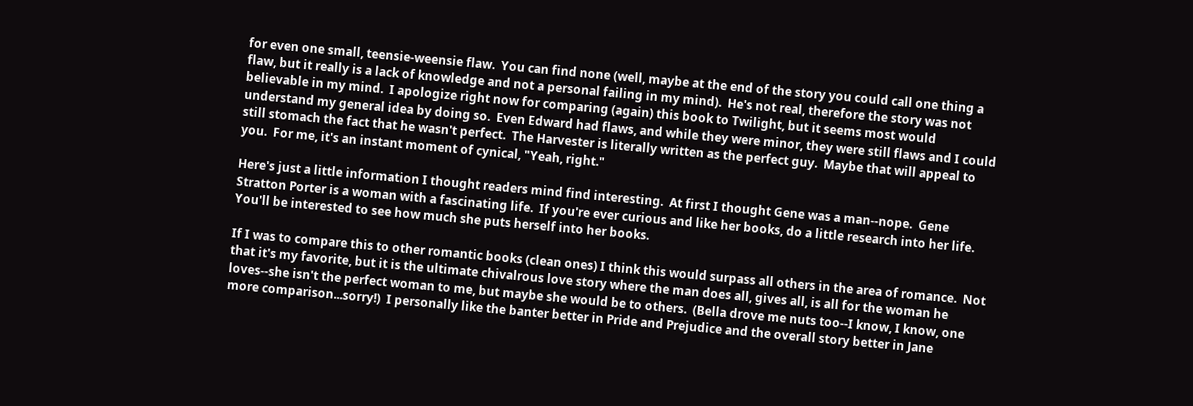for even one small, teensie-weensie flaw.  You can find none (well, maybe at the end of the story you could call one thing a flaw, but it really is a lack of knowledge and not a personal failing in my mind).  He's not real, therefore the story was not believable in my mind.  I apologize right now for comparing (again) this book to Twilight, but it seems most would understand my general idea by doing so.  Even Edward had flaws, and while they were minor, they were still flaws and I could still stomach the fact that he wasn't perfect.  The Harvester is literally written as the perfect guy.  Maybe that will appeal to you.  For me, it's an instant moment of cynical, "Yeah, right."

Here's just a little information I thought readers mind find interesting.  At first I thought Gene was a man--nope.  Gene Stratton Porter is a woman with a fascinating life.  If you're ever curious and like her books, do a little research into her life.  You'll be interested to see how much she puts herself into her books.

If I was to compare this to other romantic books (clean ones) I think this would surpass all others in the area of romance.  Not that it's my favorite, but it is the ultimate chivalrous love story where the man does all, gives all, is all for the woman he loves--she isn't the perfect woman to me, but maybe she would be to others.  (Bella drove me nuts too--I know, I know, one more comparison...sorry!)  I personally like the banter better in Pride and Prejudice and the overall story better in Jane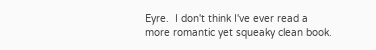Eyre.  I don't think I've ever read a more romantic yet squeaky clean book.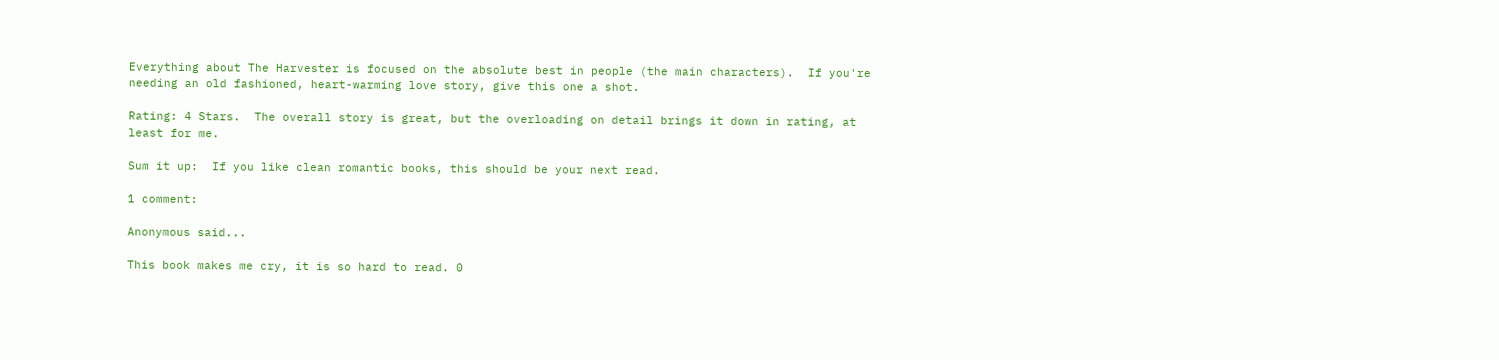Everything about The Harvester is focused on the absolute best in people (the main characters).  If you're needing an old fashioned, heart-warming love story, give this one a shot.

Rating: 4 Stars.  The overall story is great, but the overloading on detail brings it down in rating, at least for me.

Sum it up:  If you like clean romantic books, this should be your next read.

1 comment:

Anonymous said...

This book makes me cry, it is so hard to read. 0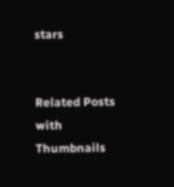stars


Related Posts with Thumbnails